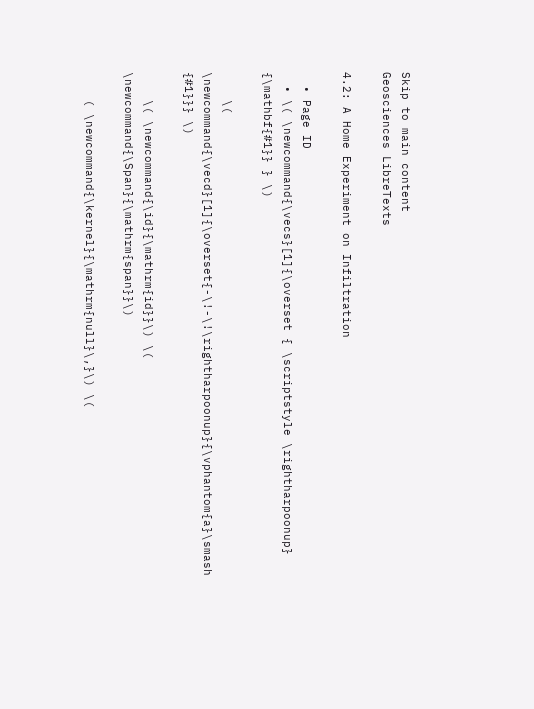Skip to main content
Geosciences LibreTexts

4.2: A Home Experiment on Infiltration

  • Page ID
  • \( \newcommand{\vecs}[1]{\overset { \scriptstyle \rightharpoonup} {\mathbf{#1}} } \)

    \( \newcommand{\vecd}[1]{\overset{-\!-\!\rightharpoonup}{\vphantom{a}\smash {#1}}} \)

    \( \newcommand{\id}{\mathrm{id}}\) \( \newcommand{\Span}{\mathrm{span}}\)

    ( \newcommand{\kernel}{\mathrm{null}\,}\) \(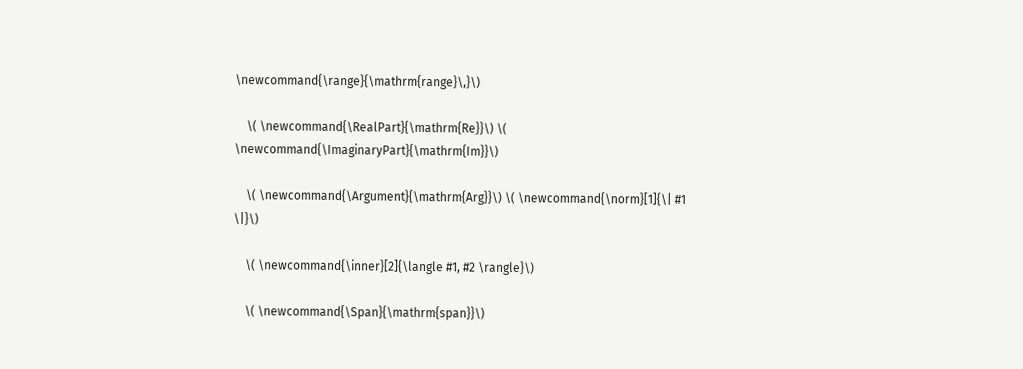\newcommand{\range}{\mathrm{range}\,}\)

    \( \newcommand{\RealPart}{\mathrm{Re}}\) \( \newcommand{\ImaginaryPart}{\mathrm{Im}}\)

    \( \newcommand{\Argument}{\mathrm{Arg}}\) \( \newcommand{\norm}[1]{\| #1 \|}\)

    \( \newcommand{\inner}[2]{\langle #1, #2 \rangle}\)

    \( \newcommand{\Span}{\mathrm{span}}\)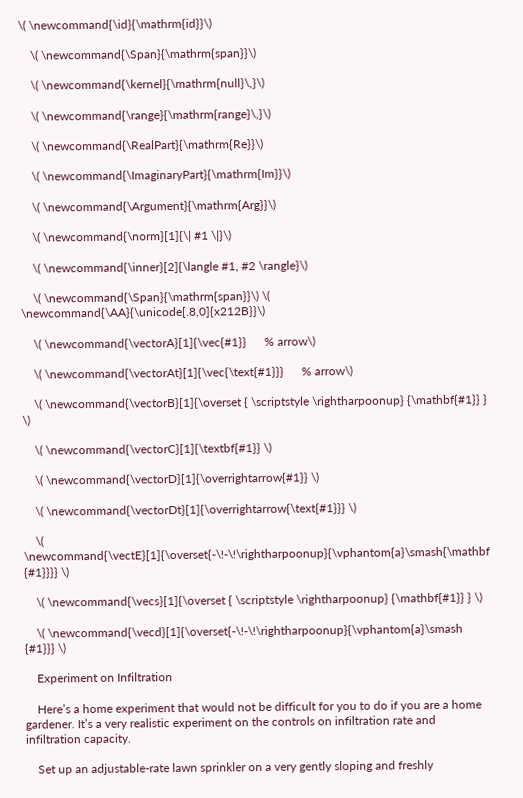\( \newcommand{\id}{\mathrm{id}}\)

    \( \newcommand{\Span}{\mathrm{span}}\)

    \( \newcommand{\kernel}{\mathrm{null}\,}\)

    \( \newcommand{\range}{\mathrm{range}\,}\)

    \( \newcommand{\RealPart}{\mathrm{Re}}\)

    \( \newcommand{\ImaginaryPart}{\mathrm{Im}}\)

    \( \newcommand{\Argument}{\mathrm{Arg}}\)

    \( \newcommand{\norm}[1]{\| #1 \|}\)

    \( \newcommand{\inner}[2]{\langle #1, #2 \rangle}\)

    \( \newcommand{\Span}{\mathrm{span}}\) \( \newcommand{\AA}{\unicode[.8,0]{x212B}}\)

    \( \newcommand{\vectorA}[1]{\vec{#1}}      % arrow\)

    \( \newcommand{\vectorAt}[1]{\vec{\text{#1}}}      % arrow\)

    \( \newcommand{\vectorB}[1]{\overset { \scriptstyle \rightharpoonup} {\mathbf{#1}} } \)

    \( \newcommand{\vectorC}[1]{\textbf{#1}} \)

    \( \newcommand{\vectorD}[1]{\overrightarrow{#1}} \)

    \( \newcommand{\vectorDt}[1]{\overrightarrow{\text{#1}}} \)

    \( \newcommand{\vectE}[1]{\overset{-\!-\!\rightharpoonup}{\vphantom{a}\smash{\mathbf {#1}}}} \)

    \( \newcommand{\vecs}[1]{\overset { \scriptstyle \rightharpoonup} {\mathbf{#1}} } \)

    \( \newcommand{\vecd}[1]{\overset{-\!-\!\rightharpoonup}{\vphantom{a}\smash {#1}}} \)

    Experiment on Infiltration

    Here’s a home experiment that would not be difficult for you to do if you are a home gardener. It’s a very realistic experiment on the controls on infiltration rate and infiltration capacity.

    Set up an adjustable-rate lawn sprinkler on a very gently sloping and freshly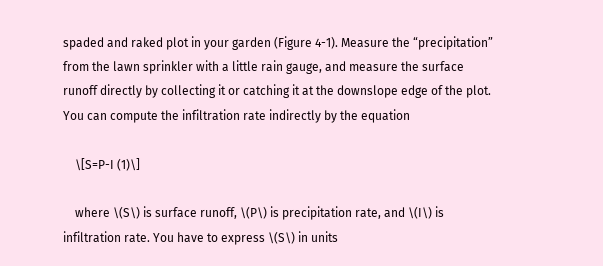spaded and raked plot in your garden (Figure 4-1). Measure the “precipitation” from the lawn sprinkler with a little rain gauge, and measure the surface runoff directly by collecting it or catching it at the downslope edge of the plot. You can compute the infiltration rate indirectly by the equation

    \[S=P-I (1)\]

    where \(S\) is surface runoff, \(P\) is precipitation rate, and \(I\) is infiltration rate. You have to express \(S\) in units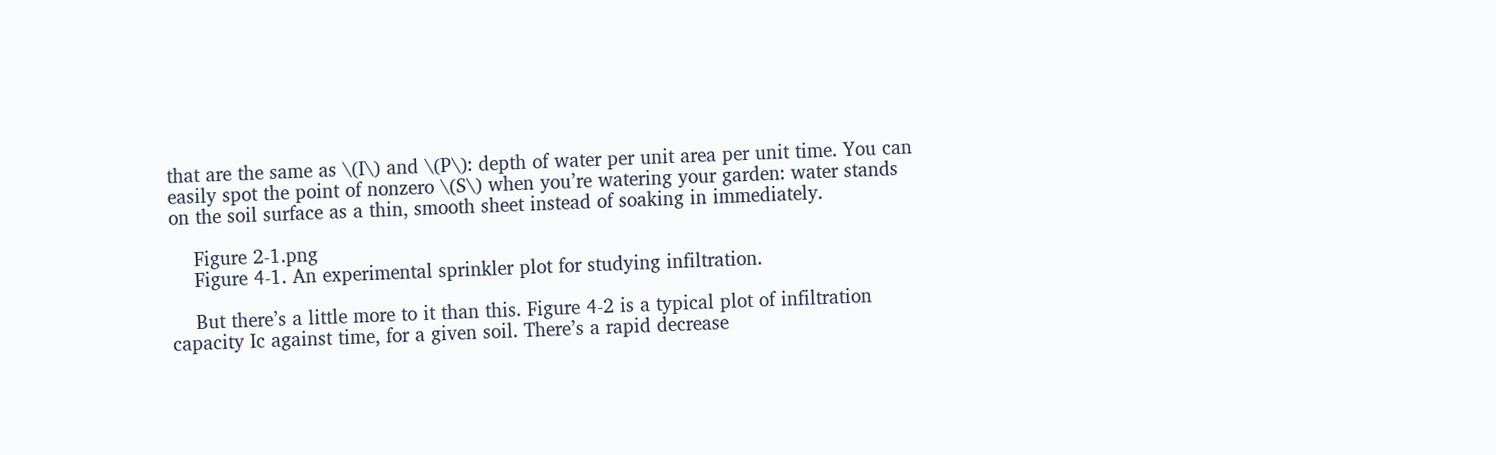that are the same as \(I\) and \(P\): depth of water per unit area per unit time. You can easily spot the point of nonzero \(S\) when you’re watering your garden: water stands on the soil surface as a thin, smooth sheet instead of soaking in immediately.

    Figure 2-1.png
    Figure 4-1. An experimental sprinkler plot for studying infiltration.

    But there’s a little more to it than this. Figure 4-2 is a typical plot of infiltration capacity Ic against time, for a given soil. There’s a rapid decrease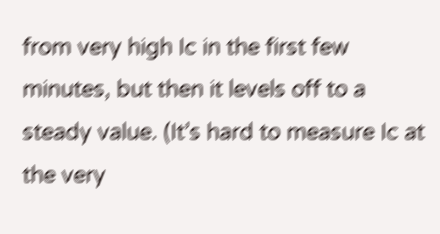from very high Ic in the first few minutes, but then it levels off to a steady value. (It’s hard to measure Ic at the very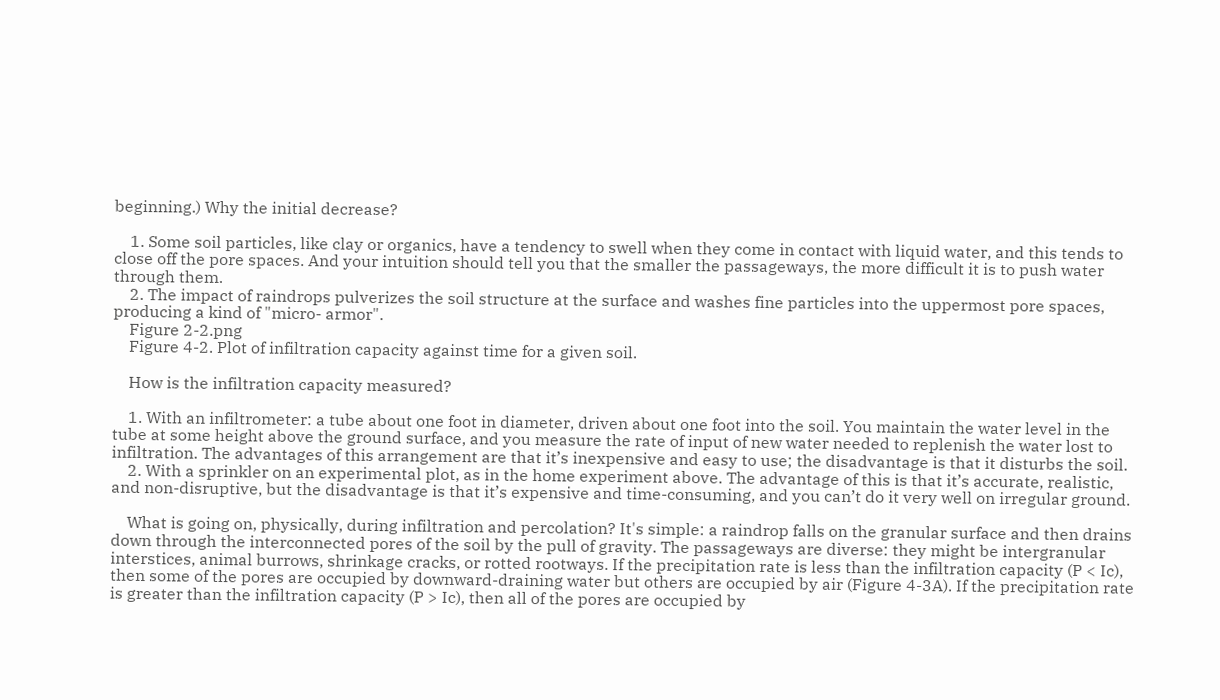beginning.) Why the initial decrease?

    1. Some soil particles, like clay or organics, have a tendency to swell when they come in contact with liquid water, and this tends to close off the pore spaces. And your intuition should tell you that the smaller the passageways, the more difficult it is to push water through them.
    2. The impact of raindrops pulverizes the soil structure at the surface and washes fine particles into the uppermost pore spaces, producing a kind of "micro- armor".
    Figure 2-2.png
    Figure 4-2. Plot of infiltration capacity against time for a given soil.

    How is the infiltration capacity measured?

    1. With an infiltrometer: a tube about one foot in diameter, driven about one foot into the soil. You maintain the water level in the tube at some height above the ground surface, and you measure the rate of input of new water needed to replenish the water lost to infiltration. The advantages of this arrangement are that it’s inexpensive and easy to use; the disadvantage is that it disturbs the soil.
    2. With a sprinkler on an experimental plot, as in the home experiment above. The advantage of this is that it’s accurate, realistic, and non-disruptive, but the disadvantage is that it’s expensive and time-consuming, and you can’t do it very well on irregular ground.

    What is going on, physically, during infiltration and percolation? It's simple: a raindrop falls on the granular surface and then drains down through the interconnected pores of the soil by the pull of gravity. The passageways are diverse: they might be intergranular interstices, animal burrows, shrinkage cracks, or rotted rootways. If the precipitation rate is less than the infiltration capacity (P < Ic), then some of the pores are occupied by downward-draining water but others are occupied by air (Figure 4-3A). If the precipitation rate is greater than the infiltration capacity (P > Ic), then all of the pores are occupied by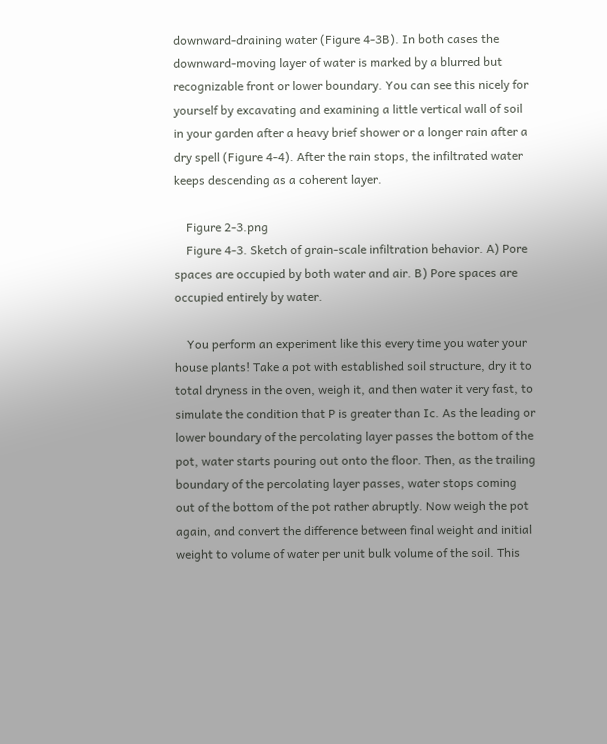downward-draining water (Figure 4-3B). In both cases the downward-moving layer of water is marked by a blurred but recognizable front or lower boundary. You can see this nicely for yourself by excavating and examining a little vertical wall of soil in your garden after a heavy brief shower or a longer rain after a dry spell (Figure 4-4). After the rain stops, the infiltrated water keeps descending as a coherent layer.

    Figure 2-3.png
    Figure 4-3. Sketch of grain-scale infiltration behavior. A) Pore spaces are occupied by both water and air. B) Pore spaces are occupied entirely by water.

    You perform an experiment like this every time you water your house plants! Take a pot with established soil structure, dry it to total dryness in the oven, weigh it, and then water it very fast, to simulate the condition that P is greater than Ic. As the leading or lower boundary of the percolating layer passes the bottom of the pot, water starts pouring out onto the floor. Then, as the trailing boundary of the percolating layer passes, water stops coming out of the bottom of the pot rather abruptly. Now weigh the pot again, and convert the difference between final weight and initial weight to volume of water per unit bulk volume of the soil. This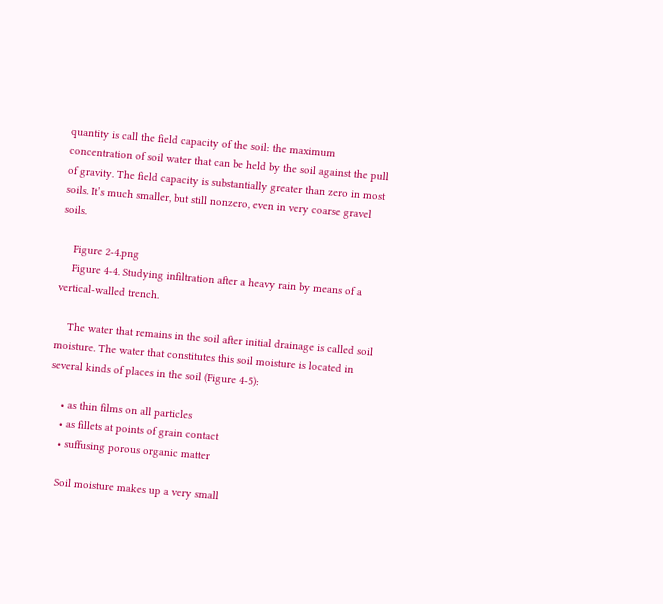quantity is call the field capacity of the soil: the maximum concentration of soil water that can be held by the soil against the pull of gravity. The field capacity is substantially greater than zero in most soils. It’s much smaller, but still nonzero, even in very coarse gravel soils.

    Figure 2-4.png
    Figure 4-4. Studying infiltration after a heavy rain by means of a vertical-walled trench.

    The water that remains in the soil after initial drainage is called soil moisture. The water that constitutes this soil moisture is located in several kinds of places in the soil (Figure 4-5):

    • as thin films on all particles
    • as fillets at points of grain contact
    • suffusing porous organic matter

    Soil moisture makes up a very small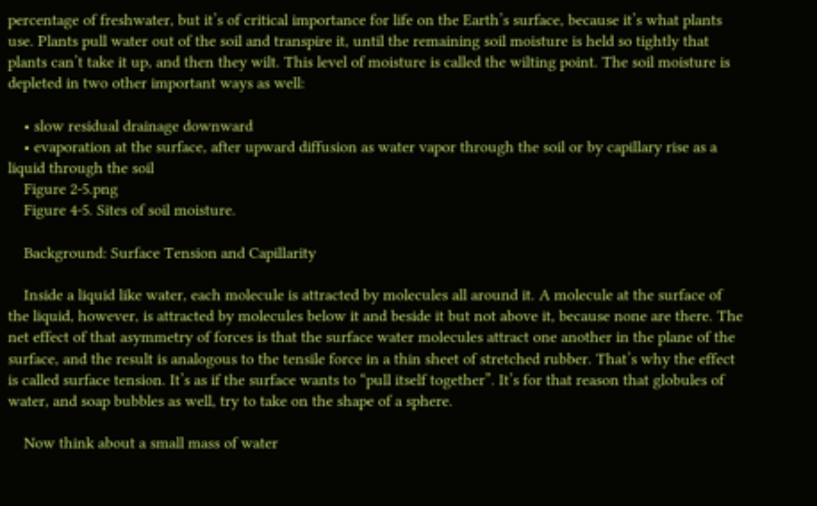percentage of freshwater, but it’s of critical importance for life on the Earth’s surface, because it’s what plants use. Plants pull water out of the soil and transpire it, until the remaining soil moisture is held so tightly that plants can’t take it up, and then they wilt. This level of moisture is called the wilting point. The soil moisture is depleted in two other important ways as well:

    • slow residual drainage downward
    • evaporation at the surface, after upward diffusion as water vapor through the soil or by capillary rise as a liquid through the soil
    Figure 2-5.png
    Figure 4-5. Sites of soil moisture.

    Background: Surface Tension and Capillarity

    Inside a liquid like water, each molecule is attracted by molecules all around it. A molecule at the surface of the liquid, however, is attracted by molecules below it and beside it but not above it, because none are there. The net effect of that asymmetry of forces is that the surface water molecules attract one another in the plane of the surface, and the result is analogous to the tensile force in a thin sheet of stretched rubber. That’s why the effect is called surface tension. It’s as if the surface wants to “pull itself together”. It’s for that reason that globules of water, and soap bubbles as well, try to take on the shape of a sphere.

    Now think about a small mass of water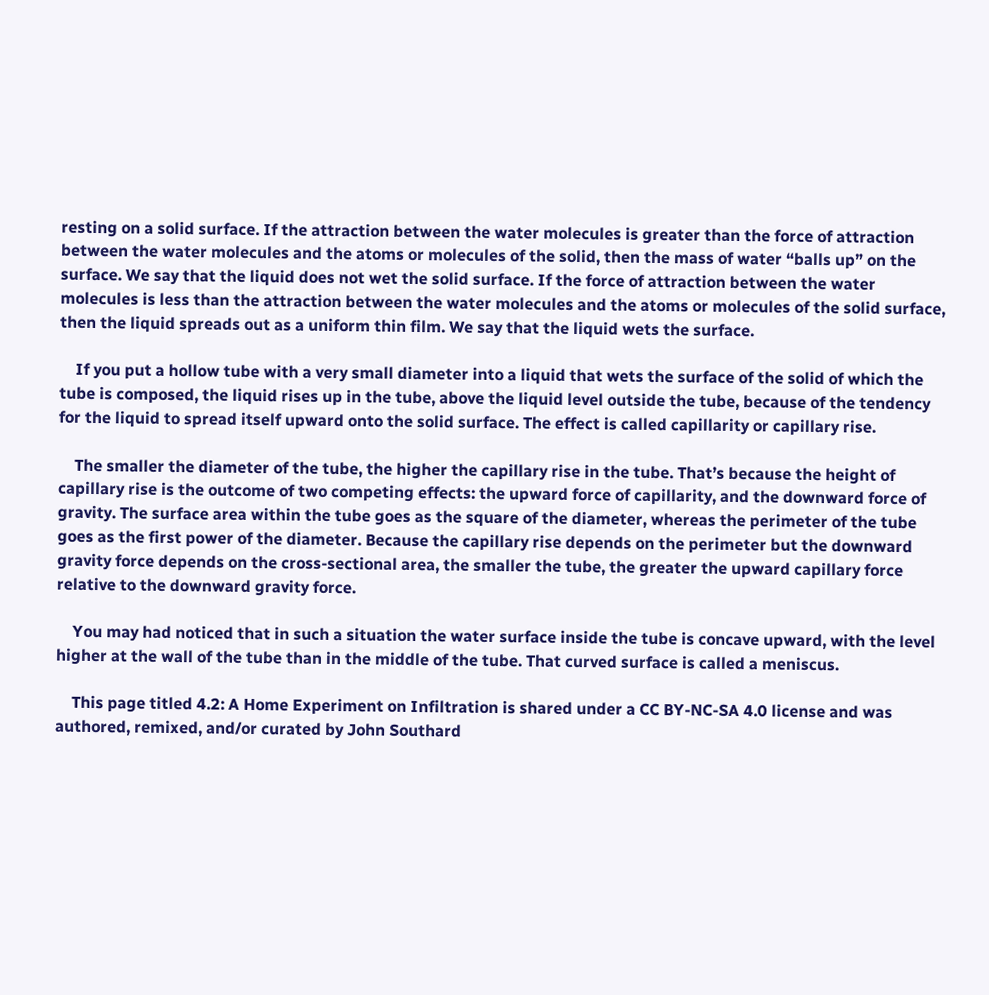resting on a solid surface. If the attraction between the water molecules is greater than the force of attraction between the water molecules and the atoms or molecules of the solid, then the mass of water “balls up” on the surface. We say that the liquid does not wet the solid surface. If the force of attraction between the water molecules is less than the attraction between the water molecules and the atoms or molecules of the solid surface, then the liquid spreads out as a uniform thin film. We say that the liquid wets the surface.

    If you put a hollow tube with a very small diameter into a liquid that wets the surface of the solid of which the tube is composed, the liquid rises up in the tube, above the liquid level outside the tube, because of the tendency for the liquid to spread itself upward onto the solid surface. The effect is called capillarity or capillary rise.

    The smaller the diameter of the tube, the higher the capillary rise in the tube. That’s because the height of capillary rise is the outcome of two competing effects: the upward force of capillarity, and the downward force of gravity. The surface area within the tube goes as the square of the diameter, whereas the perimeter of the tube goes as the first power of the diameter. Because the capillary rise depends on the perimeter but the downward gravity force depends on the cross-sectional area, the smaller the tube, the greater the upward capillary force relative to the downward gravity force.

    You may had noticed that in such a situation the water surface inside the tube is concave upward, with the level higher at the wall of the tube than in the middle of the tube. That curved surface is called a meniscus.

    This page titled 4.2: A Home Experiment on Infiltration is shared under a CC BY-NC-SA 4.0 license and was authored, remixed, and/or curated by John Southard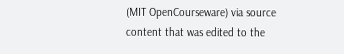(MIT OpenCourseware) via source content that was edited to the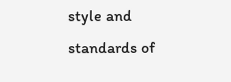style and standards of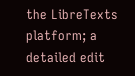the LibreTexts platform; a detailed edit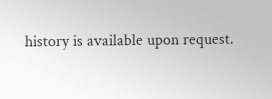history is available upon request.